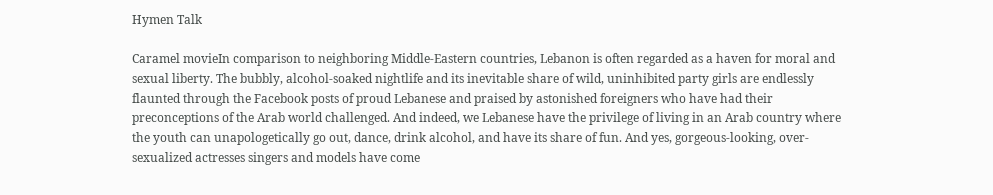Hymen Talk

Caramel movieIn comparison to neighboring Middle-Eastern countries, Lebanon is often regarded as a haven for moral and sexual liberty. The bubbly, alcohol-soaked nightlife and its inevitable share of wild, uninhibited party girls are endlessly flaunted through the Facebook posts of proud Lebanese and praised by astonished foreigners who have had their preconceptions of the Arab world challenged. And indeed, we Lebanese have the privilege of living in an Arab country where the youth can unapologetically go out, dance, drink alcohol, and have its share of fun. And yes, gorgeous-looking, over-sexualized actresses singers and models have come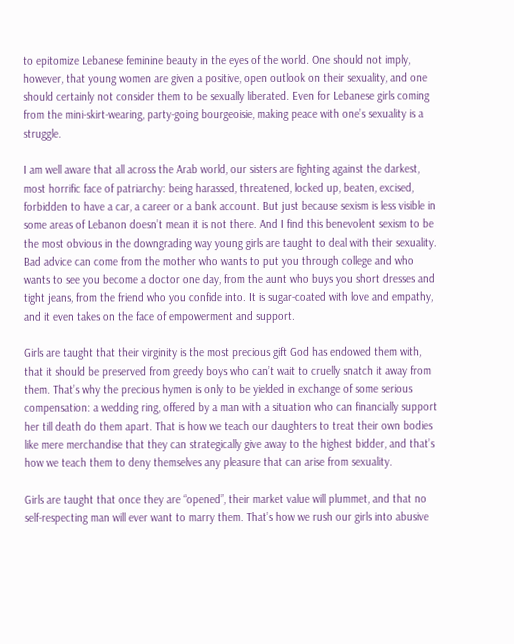to epitomize Lebanese feminine beauty in the eyes of the world. One should not imply, however, that young women are given a positive, open outlook on their sexuality, and one should certainly not consider them to be sexually liberated. Even for Lebanese girls coming from the mini-skirt-wearing, party-going bourgeoisie, making peace with one’s sexuality is a struggle.

I am well aware that all across the Arab world, our sisters are fighting against the darkest, most horrific face of patriarchy: being harassed, threatened, locked up, beaten, excised, forbidden to have a car, a career or a bank account. But just because sexism is less visible in some areas of Lebanon doesn’t mean it is not there. And I find this benevolent sexism to be the most obvious in the downgrading way young girls are taught to deal with their sexuality. Bad advice can come from the mother who wants to put you through college and who wants to see you become a doctor one day, from the aunt who buys you short dresses and tight jeans, from the friend who you confide into. It is sugar-coated with love and empathy, and it even takes on the face of empowerment and support.

Girls are taught that their virginity is the most precious gift God has endowed them with, that it should be preserved from greedy boys who can’t wait to cruelly snatch it away from them. That’s why the precious hymen is only to be yielded in exchange of some serious compensation: a wedding ring, offered by a man with a situation who can financially support her till death do them apart. That is how we teach our daughters to treat their own bodies like mere merchandise that they can strategically give away to the highest bidder, and that’s how we teach them to deny themselves any pleasure that can arise from sexuality.

Girls are taught that once they are “opened”, their market value will plummet, and that no self-respecting man will ever want to marry them. That’s how we rush our girls into abusive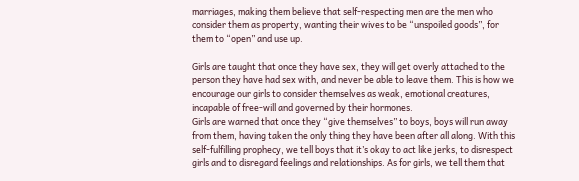marriages, making them believe that self-respecting men are the men who consider them as property, wanting their wives to be “unspoiled goods”, for them to “open” and use up.

Girls are taught that once they have sex, they will get overly attached to the person they have had sex with, and never be able to leave them. This is how we encourage our girls to consider themselves as weak, emotional creatures, incapable of free-will and governed by their hormones.
Girls are warned that once they “give themselves” to boys, boys will run away from them, having taken the only thing they have been after all along. With this self-fulfilling prophecy, we tell boys that it’s okay to act like jerks, to disrespect girls and to disregard feelings and relationships. As for girls, we tell them that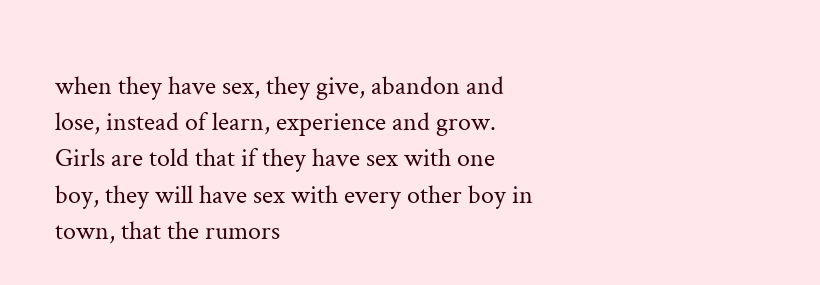when they have sex, they give, abandon and lose, instead of learn, experience and grow.
Girls are told that if they have sex with one boy, they will have sex with every other boy in town, that the rumors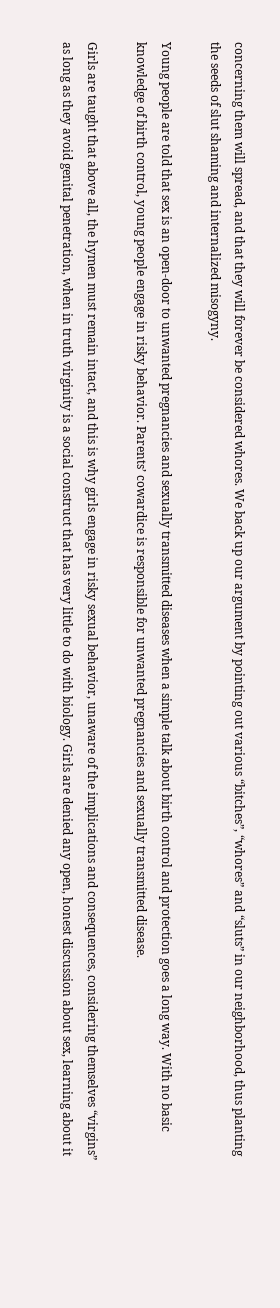concerning them will spread, and that they will forever be considered whores. We back up our argument by pointing out various “bitches”, “whores” and “sluts” in our neighborhood, thus planting the seeds of slut shaming and internalized misogyny.

Young people are told that sex is an open-door to unwanted pregnancies and sexually transmitted diseases when a simple talk about birth control and protection goes a long way. With no basic knowledge of birth control, young people engage in risky behavior. Parents’ cowardice is responsible for unwanted pregnancies and sexually transmitted disease.

Girls are taught that above all, the hymen must remain intact, and this is why girls engage in risky sexual behavior, unaware of the implications and consequences, considering themselves “virgins” as long as they avoid genital penetration, when in truth virginity is a social construct that has very little to do with biology. Girls are denied any open, honest discussion about sex, learning about it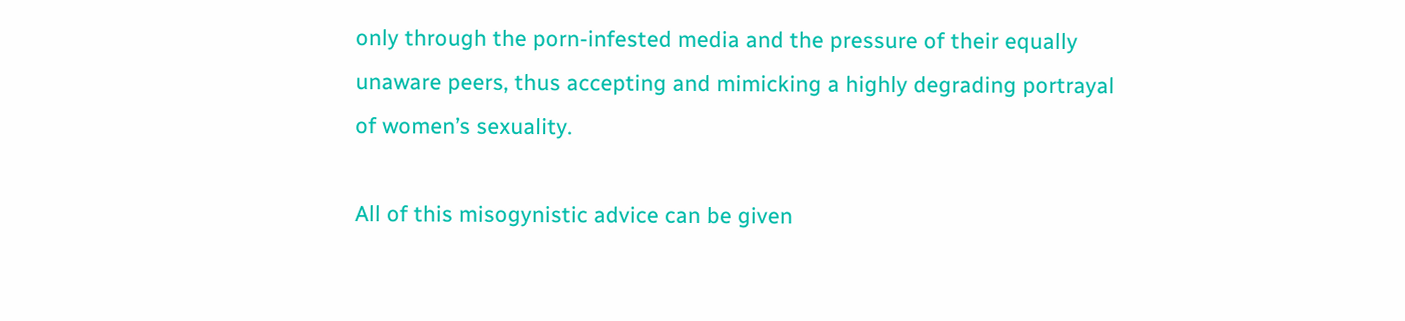only through the porn-infested media and the pressure of their equally unaware peers, thus accepting and mimicking a highly degrading portrayal of women’s sexuality.

All of this misogynistic advice can be given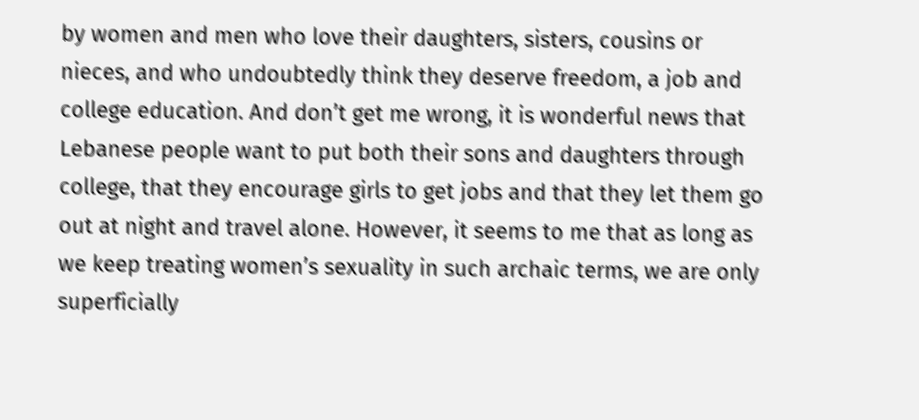by women and men who love their daughters, sisters, cousins or nieces, and who undoubtedly think they deserve freedom, a job and college education. And don’t get me wrong, it is wonderful news that Lebanese people want to put both their sons and daughters through college, that they encourage girls to get jobs and that they let them go out at night and travel alone. However, it seems to me that as long as we keep treating women’s sexuality in such archaic terms, we are only superficially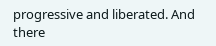progressive and liberated. And there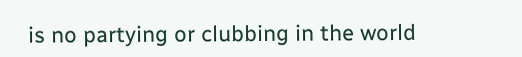is no partying or clubbing in the world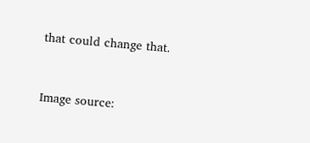that could change that.


Image source: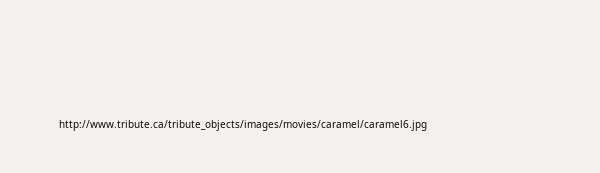http://www.tribute.ca/tribute_objects/images/movies/caramel/caramel6.jpg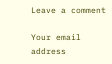Leave a comment

Your email address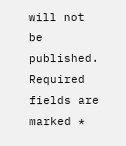will not be published. Required fields are marked *